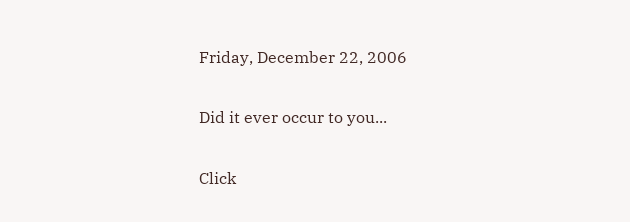Friday, December 22, 2006

Did it ever occur to you...

Click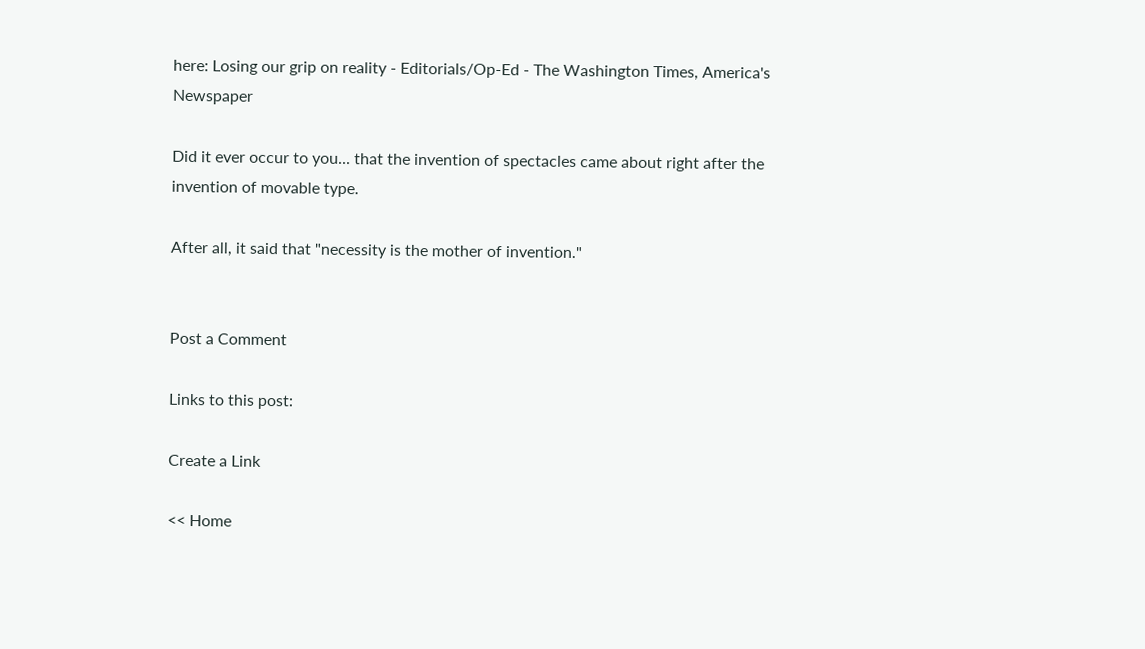here: Losing our grip on reality - Editorials/Op-Ed - The Washington Times, America's Newspaper

Did it ever occur to you... that the invention of spectacles came about right after the invention of movable type.

After all, it said that "necessity is the mother of invention."


Post a Comment

Links to this post:

Create a Link

<< Home